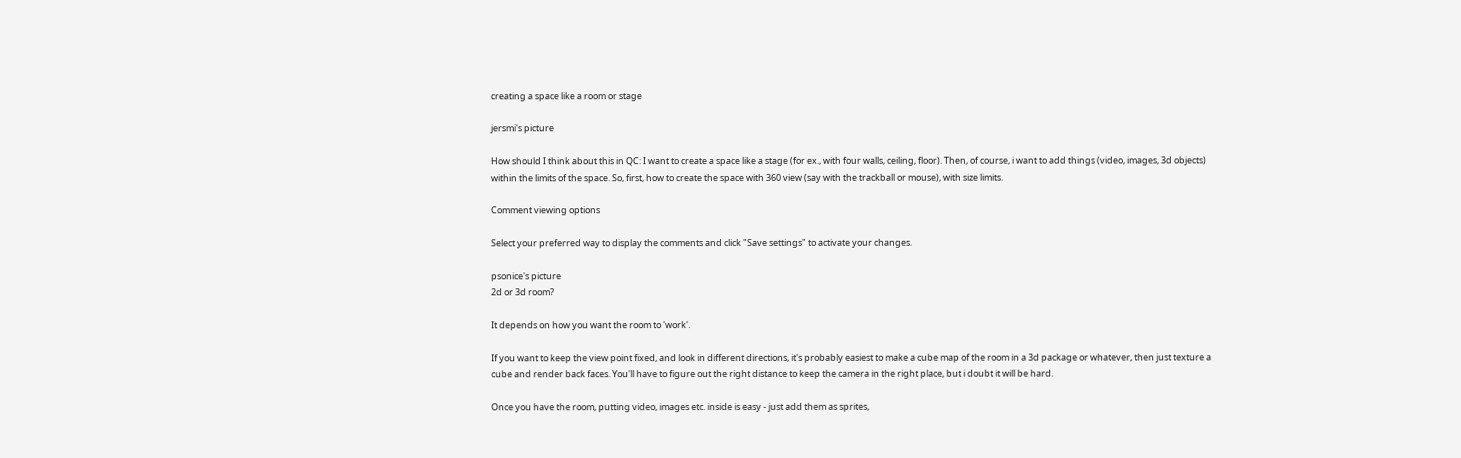creating a space like a room or stage

jersmi's picture

How should I think about this in QC: I want to create a space like a stage (for ex., with four walls, ceiling, floor). Then, of course, i want to add things (video, images, 3d objects) within the limits of the space. So, first, how to create the space with 360 view (say with the trackball or mouse), with size limits.

Comment viewing options

Select your preferred way to display the comments and click "Save settings" to activate your changes.

psonice's picture
2d or 3d room?

It depends on how you want the room to 'work'.

If you want to keep the view point fixed, and look in different directions, it's probably easiest to make a cube map of the room in a 3d package or whatever, then just texture a cube and render back faces. You'll have to figure out the right distance to keep the camera in the right place, but i doubt it will be hard.

Once you have the room, putting video, images etc. inside is easy - just add them as sprites,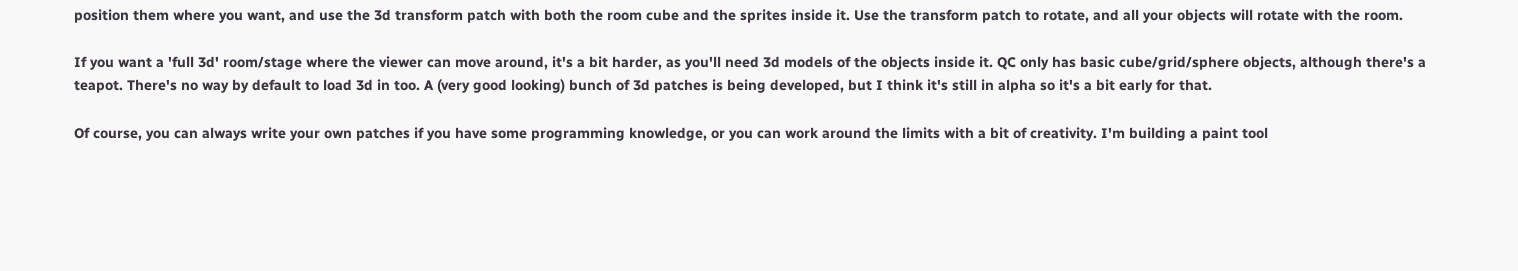position them where you want, and use the 3d transform patch with both the room cube and the sprites inside it. Use the transform patch to rotate, and all your objects will rotate with the room.

If you want a 'full 3d' room/stage where the viewer can move around, it's a bit harder, as you'll need 3d models of the objects inside it. QC only has basic cube/grid/sphere objects, although there's a teapot. There's no way by default to load 3d in too. A (very good looking) bunch of 3d patches is being developed, but I think it's still in alpha so it's a bit early for that.

Of course, you can always write your own patches if you have some programming knowledge, or you can work around the limits with a bit of creativity. I'm building a paint tool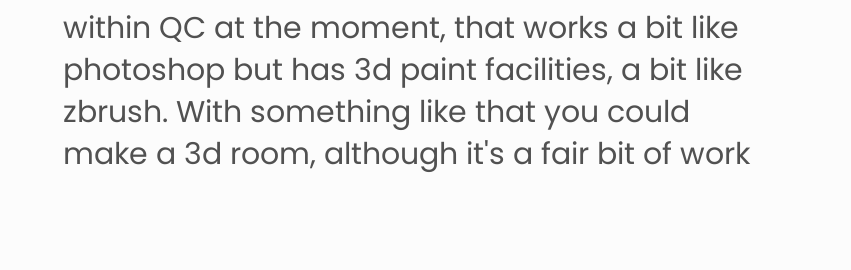within QC at the moment, that works a bit like photoshop but has 3d paint facilities, a bit like zbrush. With something like that you could make a 3d room, although it's a fair bit of work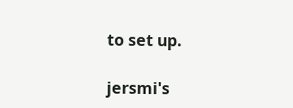to set up.

jersmi's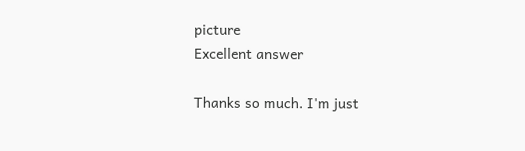picture
Excellent answer

Thanks so much. I'm just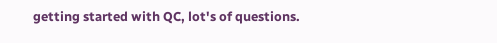getting started with QC, lot's of questions.